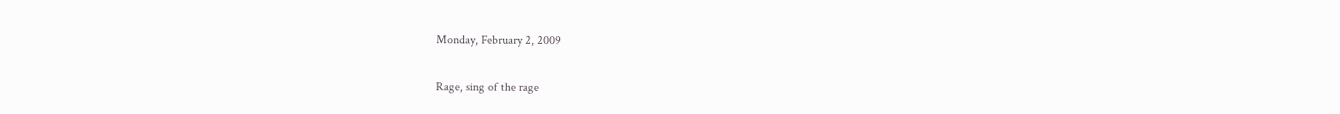Monday, February 2, 2009

Rage, sing of the rage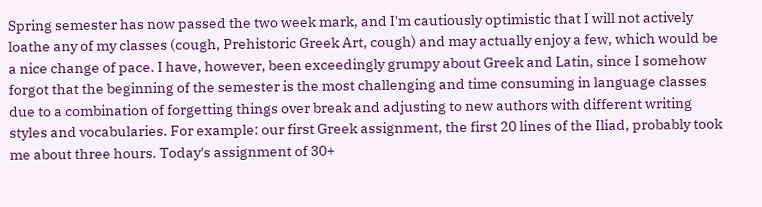Spring semester has now passed the two week mark, and I'm cautiously optimistic that I will not actively loathe any of my classes (cough, Prehistoric Greek Art, cough) and may actually enjoy a few, which would be a nice change of pace. I have, however, been exceedingly grumpy about Greek and Latin, since I somehow forgot that the beginning of the semester is the most challenging and time consuming in language classes due to a combination of forgetting things over break and adjusting to new authors with different writing styles and vocabularies. For example: our first Greek assignment, the first 20 lines of the Iliad, probably took me about three hours. Today's assignment of 30+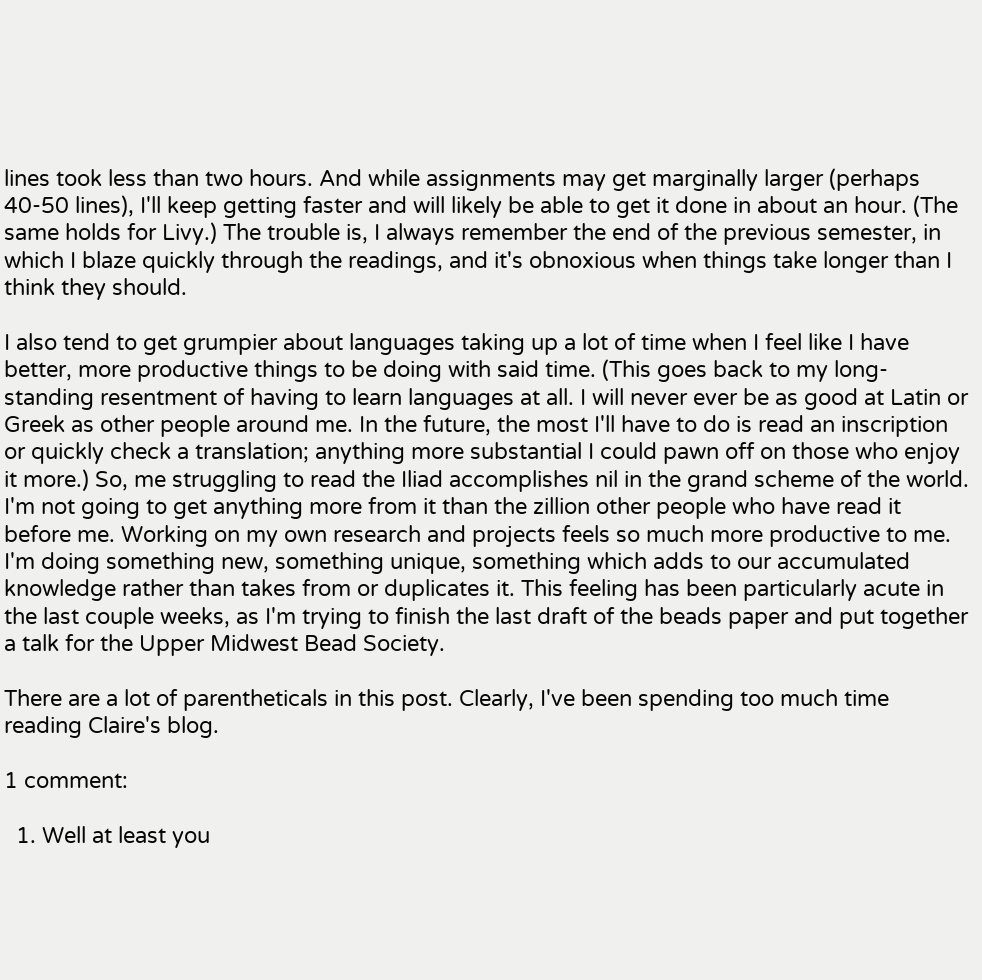lines took less than two hours. And while assignments may get marginally larger (perhaps 40-50 lines), I'll keep getting faster and will likely be able to get it done in about an hour. (The same holds for Livy.) The trouble is, I always remember the end of the previous semester, in which I blaze quickly through the readings, and it's obnoxious when things take longer than I think they should.

I also tend to get grumpier about languages taking up a lot of time when I feel like I have better, more productive things to be doing with said time. (This goes back to my long-standing resentment of having to learn languages at all. I will never ever be as good at Latin or Greek as other people around me. In the future, the most I'll have to do is read an inscription or quickly check a translation; anything more substantial I could pawn off on those who enjoy it more.) So, me struggling to read the Iliad accomplishes nil in the grand scheme of the world. I'm not going to get anything more from it than the zillion other people who have read it before me. Working on my own research and projects feels so much more productive to me. I'm doing something new, something unique, something which adds to our accumulated knowledge rather than takes from or duplicates it. This feeling has been particularly acute in the last couple weeks, as I'm trying to finish the last draft of the beads paper and put together a talk for the Upper Midwest Bead Society.

There are a lot of parentheticals in this post. Clearly, I've been spending too much time reading Claire's blog.

1 comment:

  1. Well at least you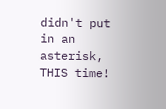didn't put in an asterisk, THIS time!